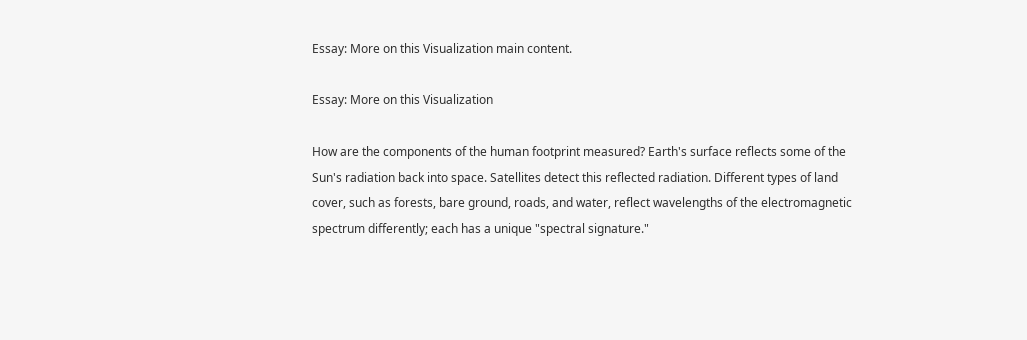Essay: More on this Visualization main content.

Essay: More on this Visualization

How are the components of the human footprint measured? Earth's surface reflects some of the Sun's radiation back into space. Satellites detect this reflected radiation. Different types of land cover, such as forests, bare ground, roads, and water, reflect wavelengths of the electromagnetic spectrum differently; each has a unique "spectral signature."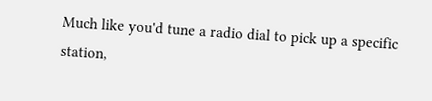Much like you'd tune a radio dial to pick up a specific station,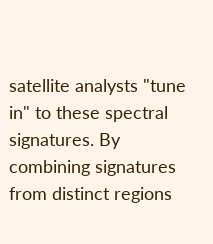satellite analysts "tune in" to these spectral signatures. By combining signatures from distinct regions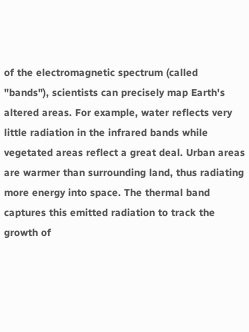of the electromagnetic spectrum (called "bands"), scientists can precisely map Earth's altered areas. For example, water reflects very little radiation in the infrared bands while vegetated areas reflect a great deal. Urban areas are warmer than surrounding land, thus radiating more energy into space. The thermal band captures this emitted radiation to track the growth of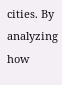cities. By analyzing how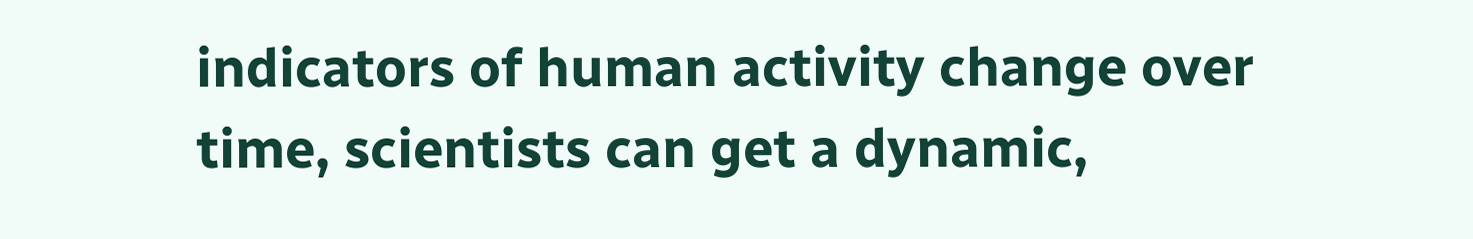indicators of human activity change over time, scientists can get a dynamic,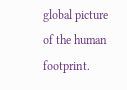global picture of the human footprint.